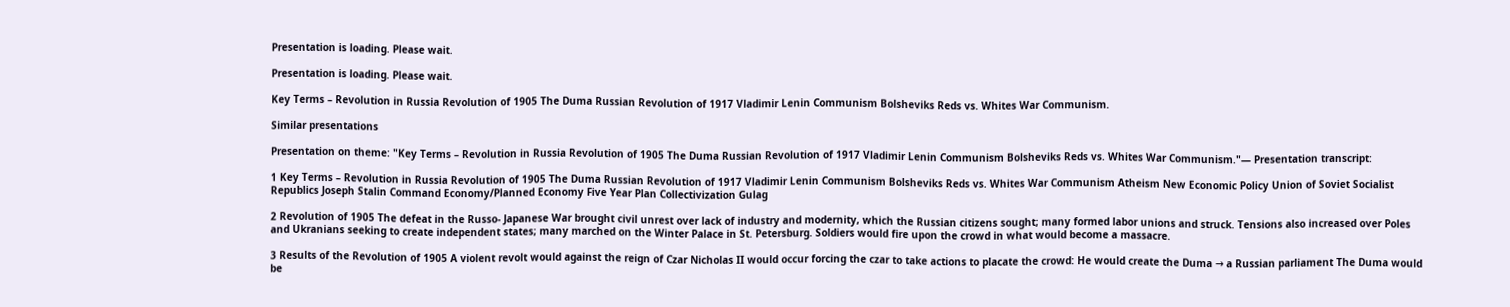Presentation is loading. Please wait.

Presentation is loading. Please wait.

Key Terms – Revolution in Russia Revolution of 1905 The Duma Russian Revolution of 1917 Vladimir Lenin Communism Bolsheviks Reds vs. Whites War Communism.

Similar presentations

Presentation on theme: "Key Terms – Revolution in Russia Revolution of 1905 The Duma Russian Revolution of 1917 Vladimir Lenin Communism Bolsheviks Reds vs. Whites War Communism."— Presentation transcript:

1 Key Terms – Revolution in Russia Revolution of 1905 The Duma Russian Revolution of 1917 Vladimir Lenin Communism Bolsheviks Reds vs. Whites War Communism Atheism New Economic Policy Union of Soviet Socialist Republics Joseph Stalin Command Economy/Planned Economy Five Year Plan Collectivization Gulag

2 Revolution of 1905 The defeat in the Russo- Japanese War brought civil unrest over lack of industry and modernity, which the Russian citizens sought; many formed labor unions and struck. Tensions also increased over Poles and Ukranians seeking to create independent states; many marched on the Winter Palace in St. Petersburg. Soldiers would fire upon the crowd in what would become a massacre.

3 Results of the Revolution of 1905 A violent revolt would against the reign of Czar Nicholas II would occur forcing the czar to take actions to placate the crowd: He would create the Duma → a Russian parliament The Duma would be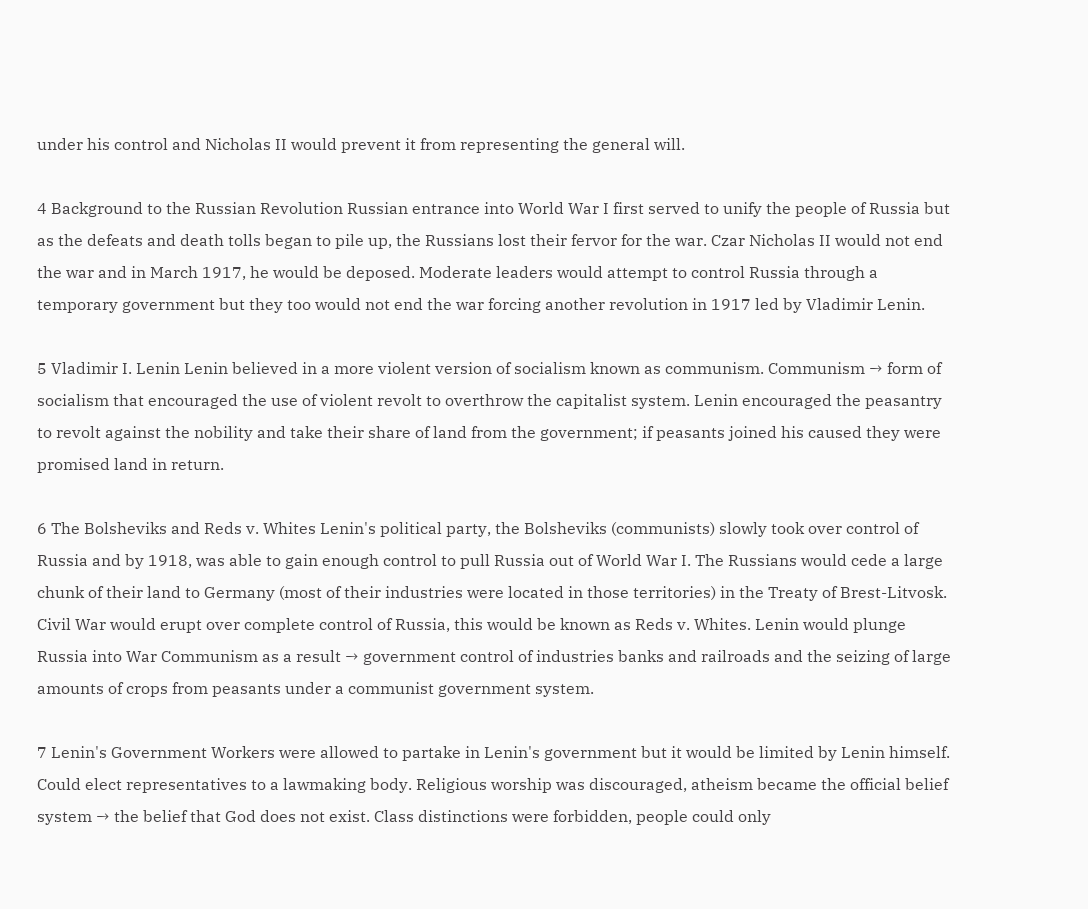under his control and Nicholas II would prevent it from representing the general will.

4 Background to the Russian Revolution Russian entrance into World War I first served to unify the people of Russia but as the defeats and death tolls began to pile up, the Russians lost their fervor for the war. Czar Nicholas II would not end the war and in March 1917, he would be deposed. Moderate leaders would attempt to control Russia through a temporary government but they too would not end the war forcing another revolution in 1917 led by Vladimir Lenin.

5 Vladimir I. Lenin Lenin believed in a more violent version of socialism known as communism. Communism → form of socialism that encouraged the use of violent revolt to overthrow the capitalist system. Lenin encouraged the peasantry to revolt against the nobility and take their share of land from the government; if peasants joined his caused they were promised land in return.

6 The Bolsheviks and Reds v. Whites Lenin's political party, the Bolsheviks (communists) slowly took over control of Russia and by 1918, was able to gain enough control to pull Russia out of World War I. The Russians would cede a large chunk of their land to Germany (most of their industries were located in those territories) in the Treaty of Brest-Litvosk. Civil War would erupt over complete control of Russia, this would be known as Reds v. Whites. Lenin would plunge Russia into War Communism as a result → government control of industries banks and railroads and the seizing of large amounts of crops from peasants under a communist government system.

7 Lenin's Government Workers were allowed to partake in Lenin's government but it would be limited by Lenin himself. Could elect representatives to a lawmaking body. Religious worship was discouraged, atheism became the official belief system → the belief that God does not exist. Class distinctions were forbidden, people could only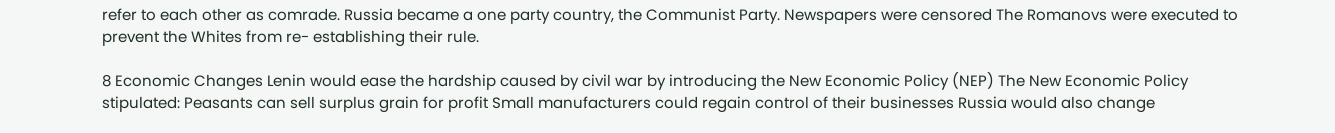refer to each other as comrade. Russia became a one party country, the Communist Party. Newspapers were censored The Romanovs were executed to prevent the Whites from re- establishing their rule.

8 Economic Changes Lenin would ease the hardship caused by civil war by introducing the New Economic Policy (NEP) The New Economic Policy stipulated: Peasants can sell surplus grain for profit Small manufacturers could regain control of their businesses Russia would also change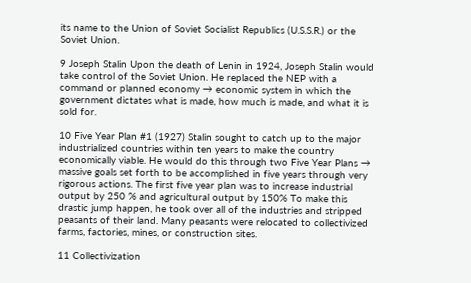its name to the Union of Soviet Socialist Republics (U.S.S.R.) or the Soviet Union.

9 Joseph Stalin Upon the death of Lenin in 1924, Joseph Stalin would take control of the Soviet Union. He replaced the NEP with a command or planned economy → economic system in which the government dictates what is made, how much is made, and what it is sold for.

10 Five Year Plan #1 (1927) Stalin sought to catch up to the major industrialized countries within ten years to make the country economically viable. He would do this through two Five Year Plans → massive goals set forth to be accomplished in five years through very rigorous actions. The first five year plan was to increase industrial output by 250 % and agricultural output by 150% To make this drastic jump happen, he took over all of the industries and stripped peasants of their land. Many peasants were relocated to collectivized farms, factories, mines, or construction sites.

11 Collectivization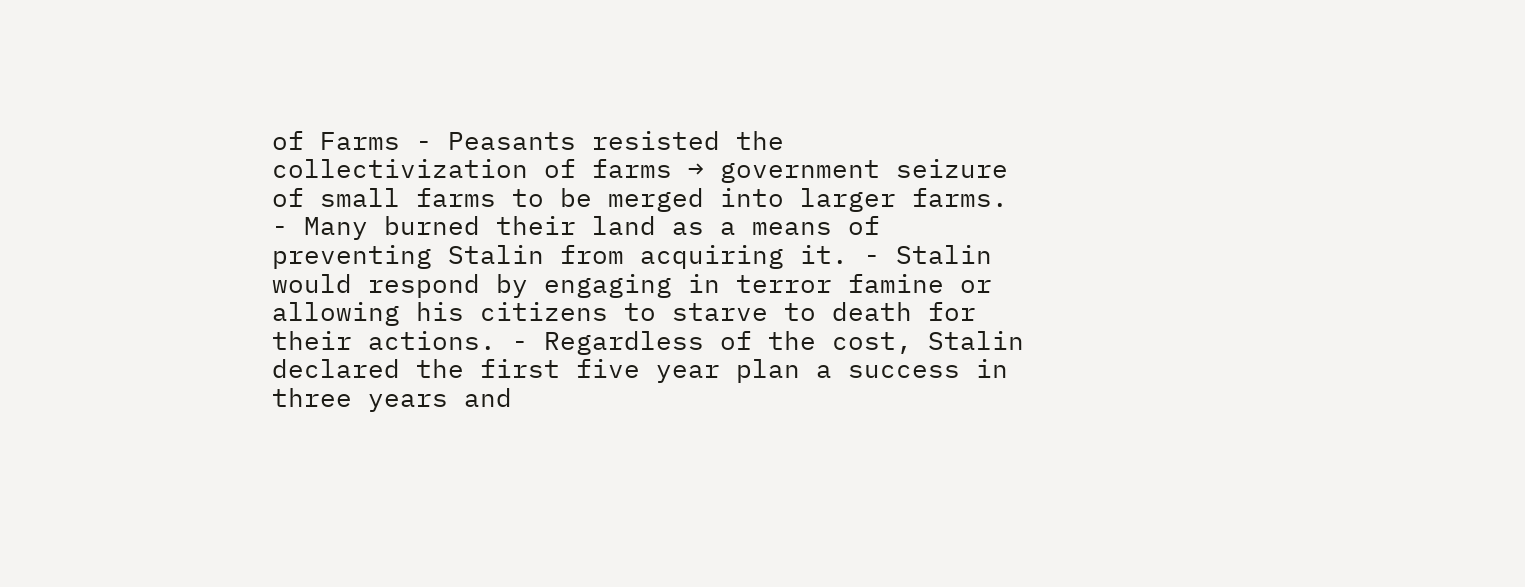of Farms - Peasants resisted the collectivization of farms → government seizure of small farms to be merged into larger farms. - Many burned their land as a means of preventing Stalin from acquiring it. - Stalin would respond by engaging in terror famine or allowing his citizens to starve to death for their actions. - Regardless of the cost, Stalin declared the first five year plan a success in three years and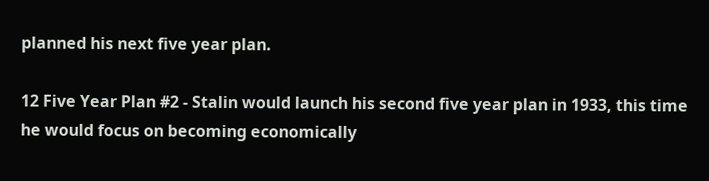planned his next five year plan.

12 Five Year Plan #2 - Stalin would launch his second five year plan in 1933, this time he would focus on becoming economically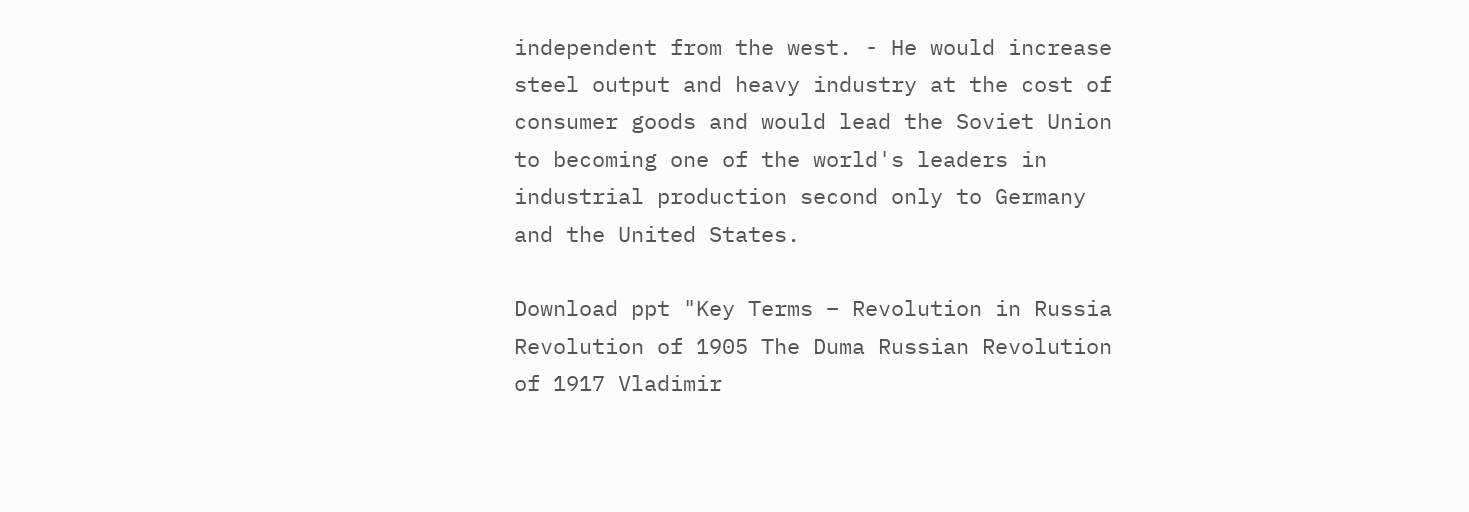independent from the west. - He would increase steel output and heavy industry at the cost of consumer goods and would lead the Soviet Union to becoming one of the world's leaders in industrial production second only to Germany and the United States.

Download ppt "Key Terms – Revolution in Russia Revolution of 1905 The Duma Russian Revolution of 1917 Vladimir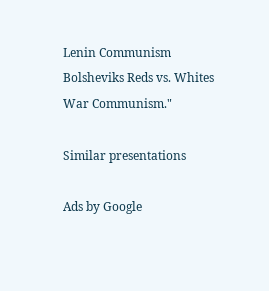Lenin Communism Bolsheviks Reds vs. Whites War Communism."

Similar presentations

Ads by Google